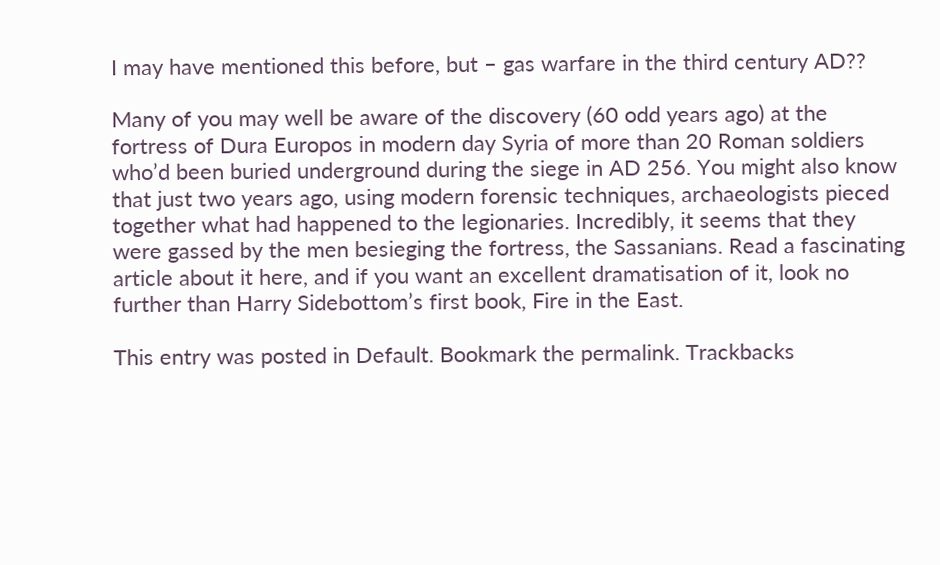I may have mentioned this before, but – gas warfare in the third century AD??

Many of you may well be aware of the discovery (60 odd years ago) at the fortress of Dura Europos in modern day Syria of more than 20 Roman soldiers who’d been buried underground during the siege in AD 256. You might also know that just two years ago, using modern forensic techniques, archaeologists pieced together what had happened to the legionaries. Incredibly, it seems that they were gassed by the men besieging the fortress, the Sassanians. Read a fascinating article about it here, and if you want an excellent dramatisation of it, look no further than Harry Sidebottom’s first book, Fire in the East.

This entry was posted in Default. Bookmark the permalink. Trackbacks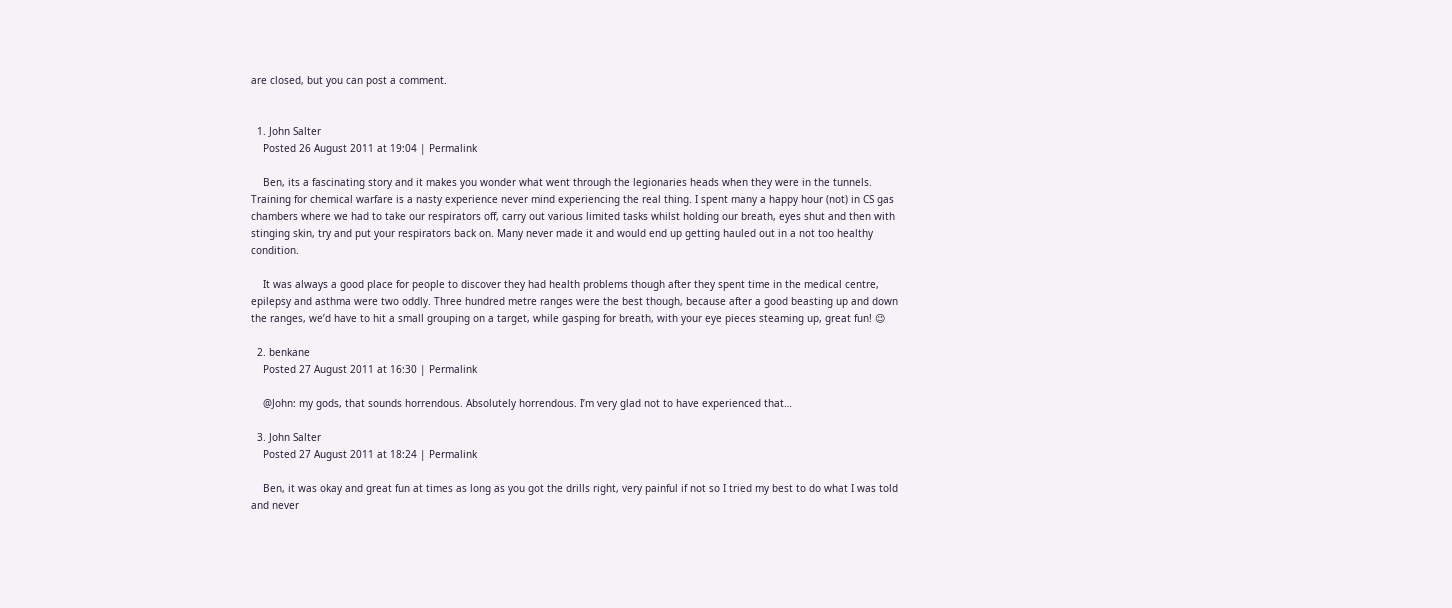are closed, but you can post a comment.


  1. John Salter
    Posted 26 August 2011 at 19:04 | Permalink

    Ben, its a fascinating story and it makes you wonder what went through the legionaries heads when they were in the tunnels. Training for chemical warfare is a nasty experience never mind experiencing the real thing. I spent many a happy hour (not) in CS gas chambers where we had to take our respirators off, carry out various limited tasks whilst holding our breath, eyes shut and then with stinging skin, try and put your respirators back on. Many never made it and would end up getting hauled out in a not too healthy condition.

    It was always a good place for people to discover they had health problems though after they spent time in the medical centre, epilepsy and asthma were two oddly. Three hundred metre ranges were the best though, because after a good beasting up and down the ranges, we’d have to hit a small grouping on a target, while gasping for breath, with your eye pieces steaming up, great fun! 😉

  2. benkane
    Posted 27 August 2011 at 16:30 | Permalink

    @John: my gods, that sounds horrendous. Absolutely horrendous. I’m very glad not to have experienced that…

  3. John Salter
    Posted 27 August 2011 at 18:24 | Permalink

    Ben, it was okay and great fun at times as long as you got the drills right, very painful if not so I tried my best to do what I was told and never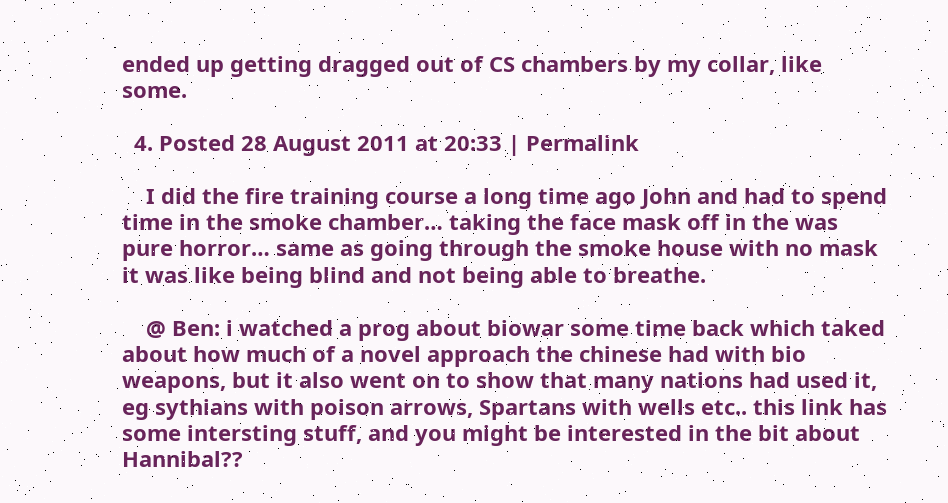ended up getting dragged out of CS chambers by my collar, like some.

  4. Posted 28 August 2011 at 20:33 | Permalink

    I did the fire training course a long time ago John and had to spend time in the smoke chamber… taking the face mask off in the was pure horror… same as going through the smoke house with no mask it was like being blind and not being able to breathe.

    @ Ben: i watched a prog about biowar some time back which taked about how much of a novel approach the chinese had with bio weapons, but it also went on to show that many nations had used it, eg sythians with poison arrows, Spartans with wells etc.. this link has some intersting stuff, and you might be interested in the bit about Hannibal??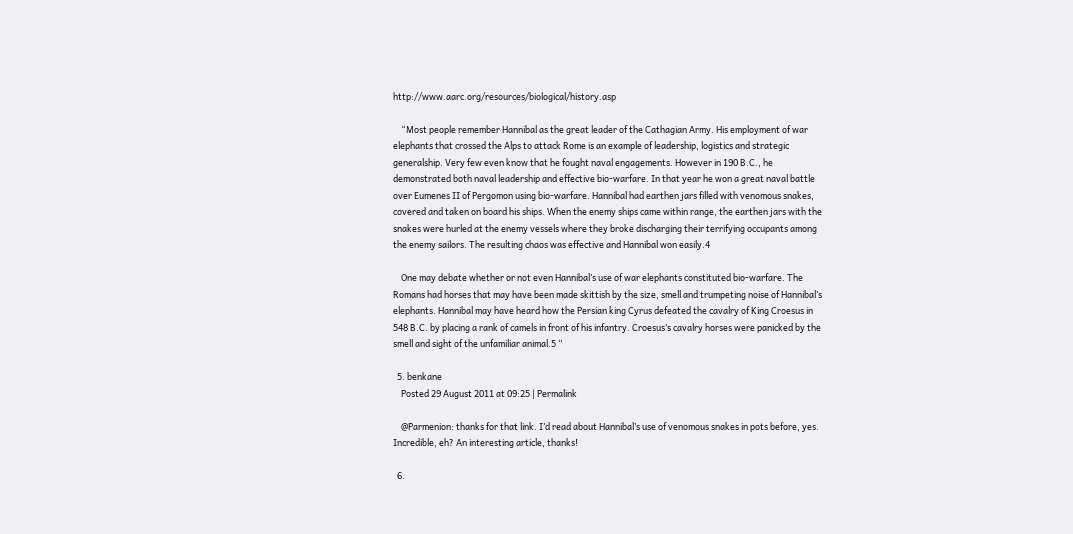http://www.aarc.org/resources/biological/history.asp

    “Most people remember Hannibal as the great leader of the Cathagian Army. His employment of war elephants that crossed the Alps to attack Rome is an example of leadership, logistics and strategic generalship. Very few even know that he fought naval engagements. However in 190 B.C., he demonstrated both naval leadership and effective bio-warfare. In that year he won a great naval battle over Eumenes II of Pergomon using bio-warfare. Hannibal had earthen jars filled with venomous snakes, covered and taken on board his ships. When the enemy ships came within range, the earthen jars with the snakes were hurled at the enemy vessels where they broke discharging their terrifying occupants among the enemy sailors. The resulting chaos was effective and Hannibal won easily.4

    One may debate whether or not even Hannibal’s use of war elephants constituted bio-warfare. The Romans had horses that may have been made skittish by the size, smell and trumpeting noise of Hannibal’s elephants. Hannibal may have heard how the Persian king Cyrus defeated the cavalry of King Croesus in 548 B.C. by placing a rank of camels in front of his infantry. Croesus’s cavalry horses were panicked by the smell and sight of the unfamiliar animal.5 “

  5. benkane
    Posted 29 August 2011 at 09:25 | Permalink

    @Parmenion: thanks for that link. I’d read about Hannibal’s use of venomous snakes in pots before, yes. Incredible, eh? An interesting article, thanks!

  6.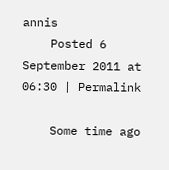annis
    Posted 6 September 2011 at 06:30 | Permalink

    Some time ago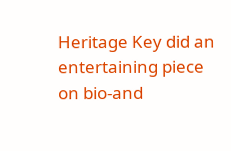Heritage Key did an entertaining piece on bio-and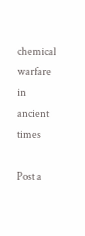chemical warfare in ancient times

Post a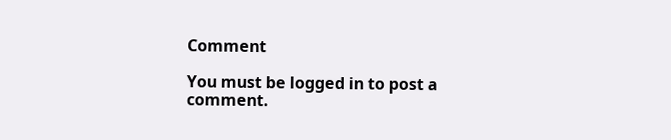Comment

You must be logged in to post a comment.